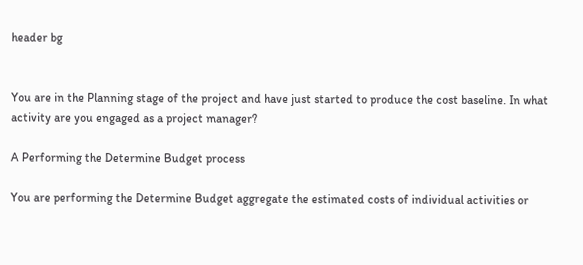header bg


You are in the Planning stage of the project and have just started to produce the cost baseline. In what activity are you engaged as a project manager?

A Performing the Determine Budget process

You are performing the Determine Budget aggregate the estimated costs of individual activities or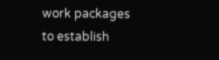work packages to establish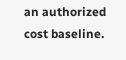an authorized cost baseline.